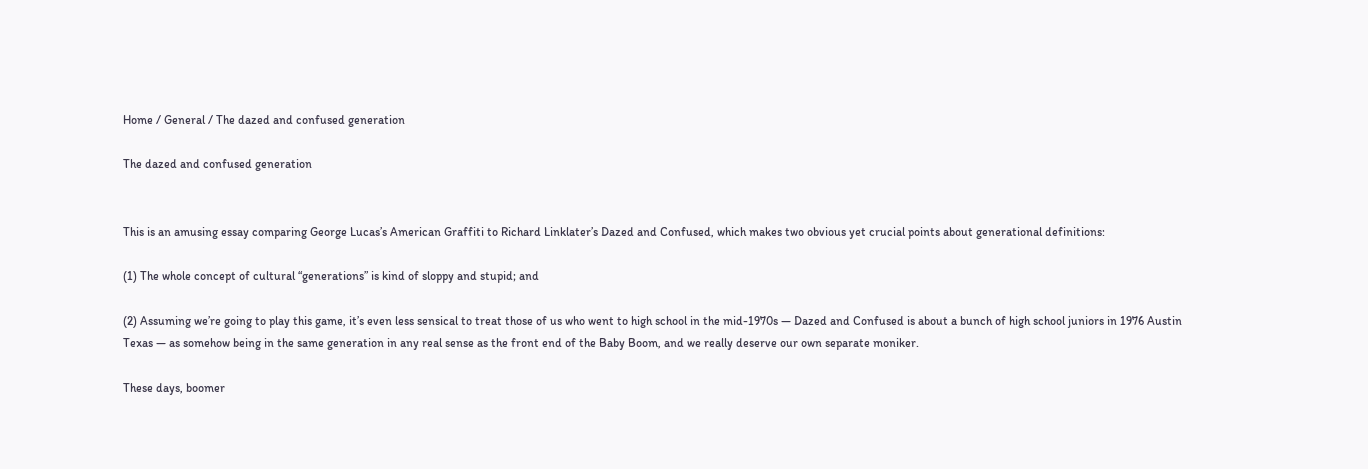Home / General / The dazed and confused generation

The dazed and confused generation


This is an amusing essay comparing George Lucas’s American Graffiti to Richard Linklater’s Dazed and Confused, which makes two obvious yet crucial points about generational definitions:

(1) The whole concept of cultural “generations” is kind of sloppy and stupid; and

(2) Assuming we’re going to play this game, it’s even less sensical to treat those of us who went to high school in the mid-1970s — Dazed and Confused is about a bunch of high school juniors in 1976 Austin Texas — as somehow being in the same generation in any real sense as the front end of the Baby Boom, and we really deserve our own separate moniker.

These days, boomer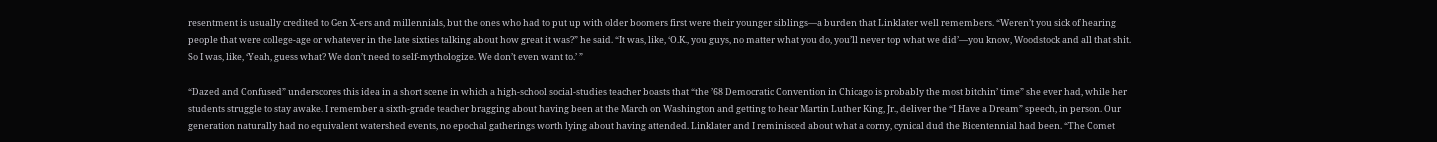resentment is usually credited to Gen X-ers and millennials, but the ones who had to put up with older boomers first were their younger siblings—a burden that Linklater well remembers. “Weren’t you sick of hearing people that were college-age or whatever in the late sixties talking about how great it was?” he said. “It was, like, ‘O.K., you guys, no matter what you do, you’ll never top what we did’—you know, Woodstock and all that shit. So I was, like, ‘Yeah, guess what? We don’t need to self-mythologize. We don’t even want to.’ ”

“Dazed and Confused” underscores this idea in a short scene in which a high-school social-studies teacher boasts that “the ’68 Democratic Convention in Chicago is probably the most bitchin’ time” she ever had, while her students struggle to stay awake. I remember a sixth-grade teacher bragging about having been at the March on Washington and getting to hear Martin Luther King, Jr., deliver the “I Have a Dream” speech, in person. Our generation naturally had no equivalent watershed events, no epochal gatherings worth lying about having attended. Linklater and I reminisced about what a corny, cynical dud the Bicentennial had been. “The Comet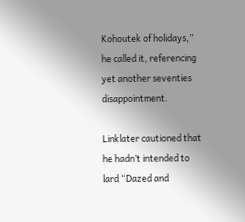Kohoutek of holidays,” he called it, referencing yet another seventies disappointment.

Linklater cautioned that he hadn’t intended to lard “Dazed and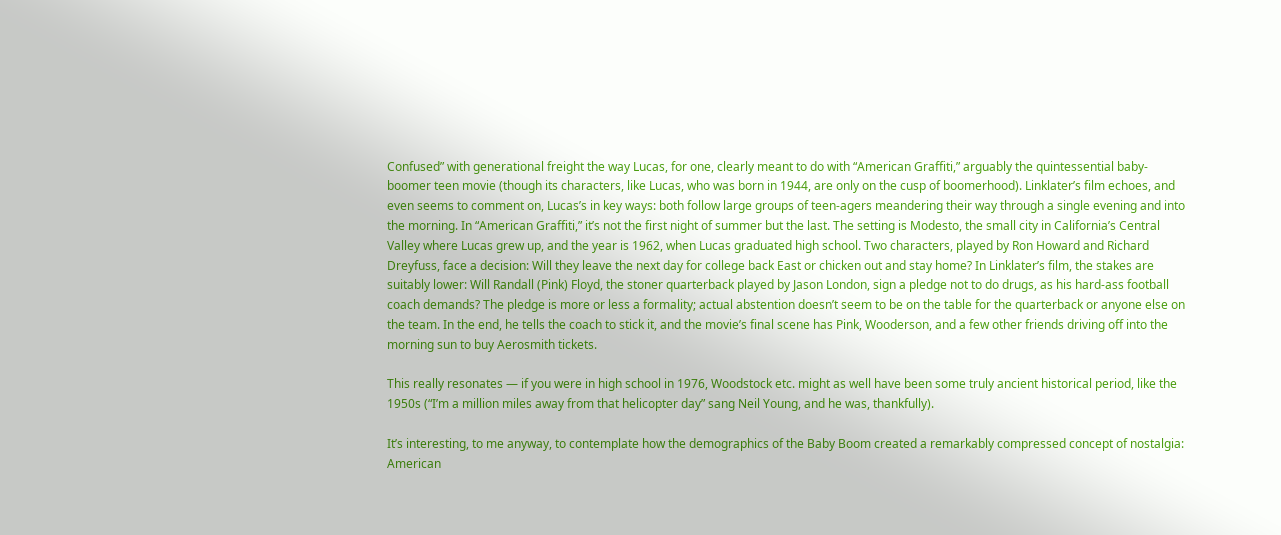Confused” with generational freight the way Lucas, for one, clearly meant to do with “American Graffiti,” arguably the quintessential baby-boomer teen movie (though its characters, like Lucas, who was born in 1944, are only on the cusp of boomerhood). Linklater’s film echoes, and even seems to comment on, Lucas’s in key ways: both follow large groups of teen-agers meandering their way through a single evening and into the morning. In “American Graffiti,” it’s not the first night of summer but the last. The setting is Modesto, the small city in California’s Central Valley where Lucas grew up, and the year is 1962, when Lucas graduated high school. Two characters, played by Ron Howard and Richard Dreyfuss, face a decision: Will they leave the next day for college back East or chicken out and stay home? In Linklater’s film, the stakes are suitably lower: Will Randall (Pink) Floyd, the stoner quarterback played by Jason London, sign a pledge not to do drugs, as his hard-ass football coach demands? The pledge is more or less a formality; actual abstention doesn’t seem to be on the table for the quarterback or anyone else on the team. In the end, he tells the coach to stick it, and the movie’s final scene has Pink, Wooderson, and a few other friends driving off into the morning sun to buy Aerosmith tickets.

This really resonates — if you were in high school in 1976, Woodstock etc. might as well have been some truly ancient historical period, like the 1950s (“I’m a million miles away from that helicopter day” sang Neil Young, and he was, thankfully).

It’s interesting, to me anyway, to contemplate how the demographics of the Baby Boom created a remarkably compressed concept of nostalgia: American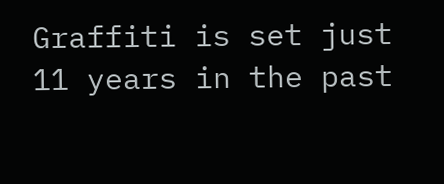Graffiti is set just 11 years in the past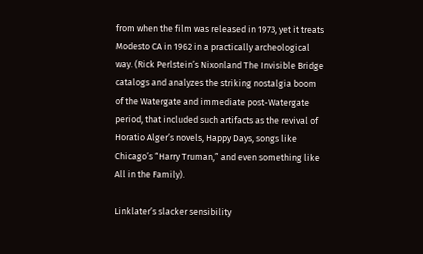from when the film was released in 1973, yet it treats Modesto CA in 1962 in a practically archeological way. (Rick Perlstein’s Nixonland The Invisible Bridge catalogs and analyzes the striking nostalgia boom of the Watergate and immediate post-Watergate period, that included such artifacts as the revival of Horatio Alger’s novels, Happy Days, songs like Chicago’s “Harry Truman,” and even something like All in the Family).

Linklater’s slacker sensibility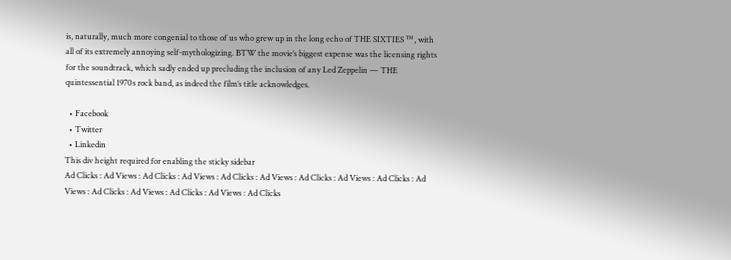is, naturally, much more congenial to those of us who grew up in the long echo of THE SIXTIES ™, with all of its extremely annoying self-mythologizing. BTW the movie’s biggest expense was the licensing rights for the soundtrack, which sadly ended up precluding the inclusion of any Led Zeppelin — THE quintessential 1970s rock band, as indeed the film’s title acknowledges.

  • Facebook
  • Twitter
  • Linkedin
This div height required for enabling the sticky sidebar
Ad Clicks : Ad Views : Ad Clicks : Ad Views : Ad Clicks : Ad Views : Ad Clicks : Ad Views : Ad Clicks : Ad Views : Ad Clicks : Ad Views : Ad Clicks : Ad Views : Ad Clicks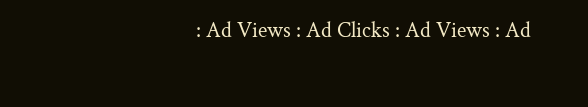: Ad Views : Ad Clicks : Ad Views : Ad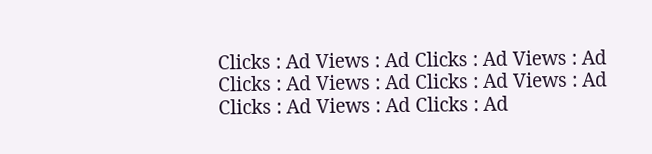Clicks : Ad Views : Ad Clicks : Ad Views : Ad Clicks : Ad Views : Ad Clicks : Ad Views : Ad Clicks : Ad Views : Ad Clicks : Ad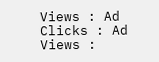Views : Ad Clicks : Ad Views :